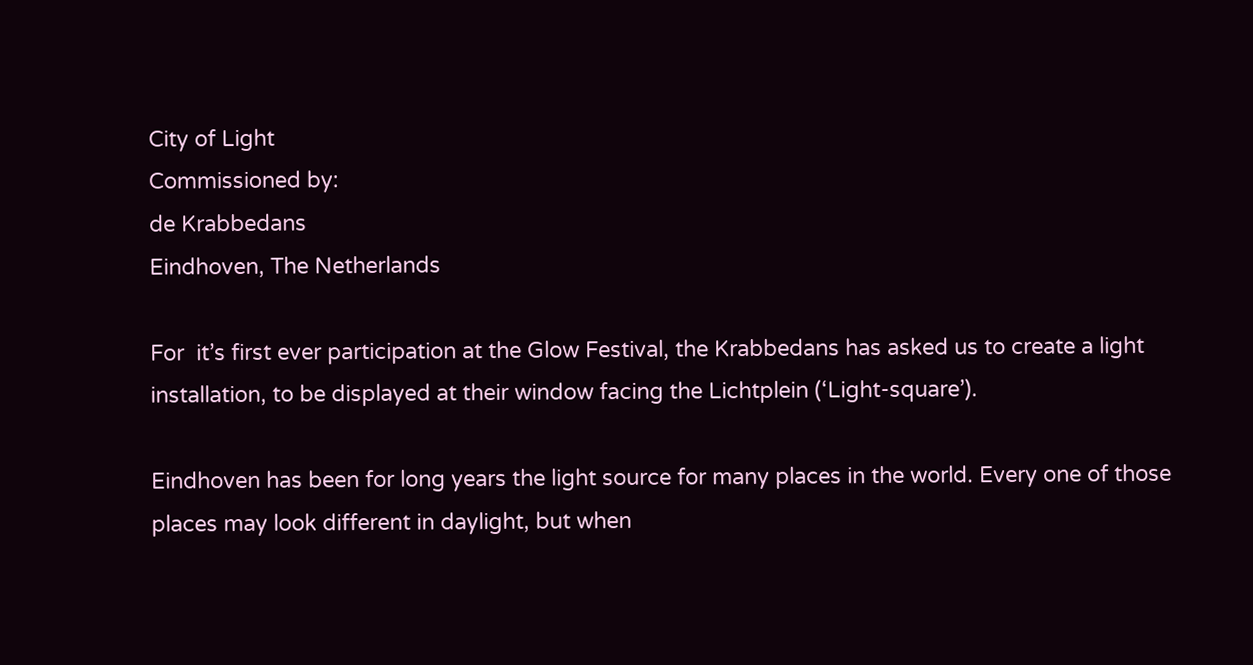City of Light
Commissioned by:
de Krabbedans
Eindhoven, The Netherlands

For  it’s first ever participation at the Glow Festival, the Krabbedans has asked us to create a light installation, to be displayed at their window facing the Lichtplein (‘Light-square’).

Eindhoven has been for long years the light source for many places in the world. Every one of those places may look different in daylight, but when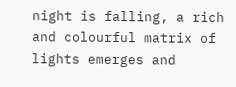night is falling, a rich and colourful matrix of lights emerges and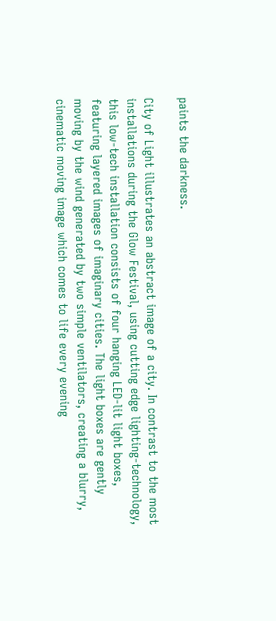paints the darkness.

City of Light illustrates an abstract image of a city. In contrast to the most installations during the Glow Festival, using cutting edge lighting-technology, this low-tech installation consists of four hanging LED-lit light boxes, featuring layered images of imaginary cities. The light boxes are gently moving by the wind generated by two simple ventilators, creating a blurry, cinematic moving image which comes to life every evening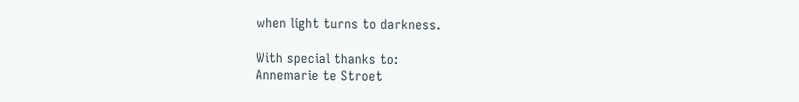when light turns to darkness.

With special thanks to:
Annemarie te Stroet